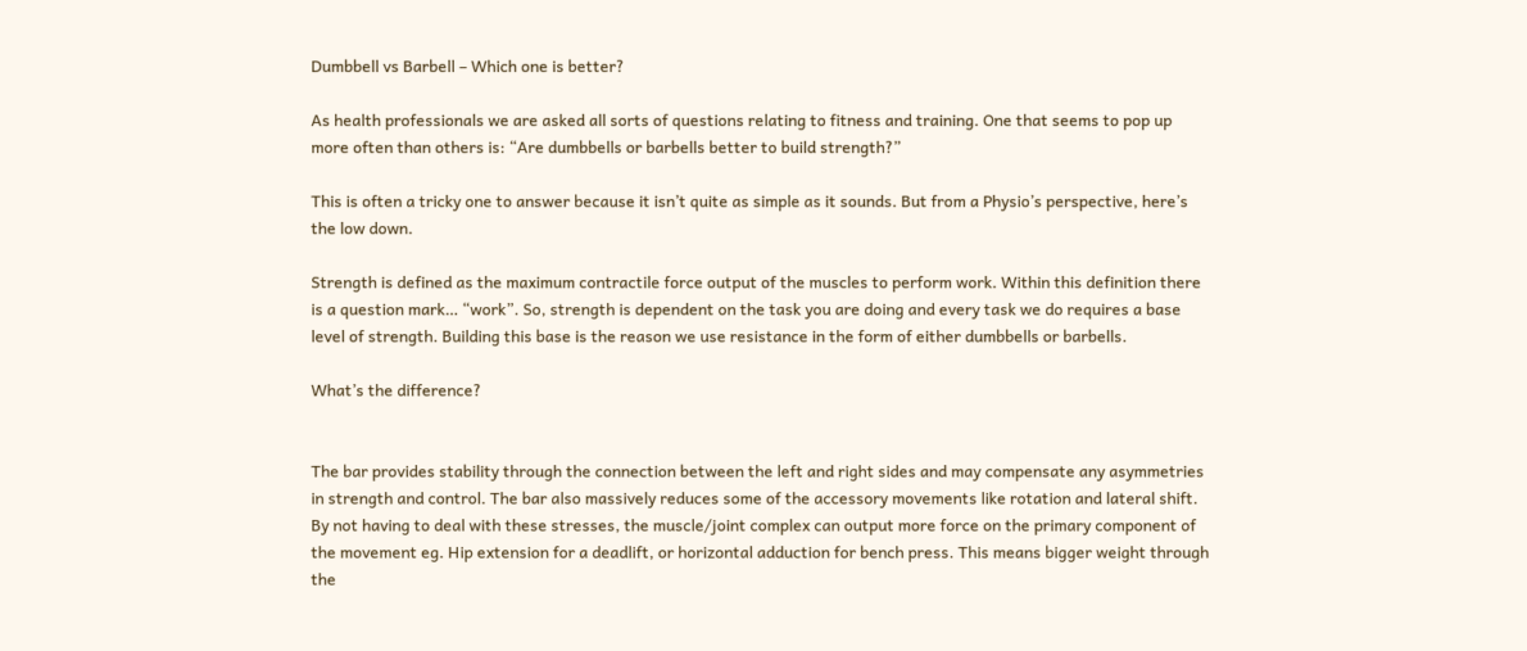Dumbbell vs Barbell – Which one is better?

As health professionals we are asked all sorts of questions relating to fitness and training. One that seems to pop up more often than others is: “Are dumbbells or barbells better to build strength?”

This is often a tricky one to answer because it isn’t quite as simple as it sounds. But from a Physio’s perspective, here’s the low down.

Strength is defined as the maximum contractile force output of the muscles to perform work. Within this definition there is a question mark… “work”. So, strength is dependent on the task you are doing and every task we do requires a base level of strength. Building this base is the reason we use resistance in the form of either dumbbells or barbells.

What’s the difference?


The bar provides stability through the connection between the left and right sides and may compensate any asymmetries in strength and control. The bar also massively reduces some of the accessory movements like rotation and lateral shift. By not having to deal with these stresses, the muscle/joint complex can output more force on the primary component of the movement eg. Hip extension for a deadlift, or horizontal adduction for bench press. This means bigger weight through the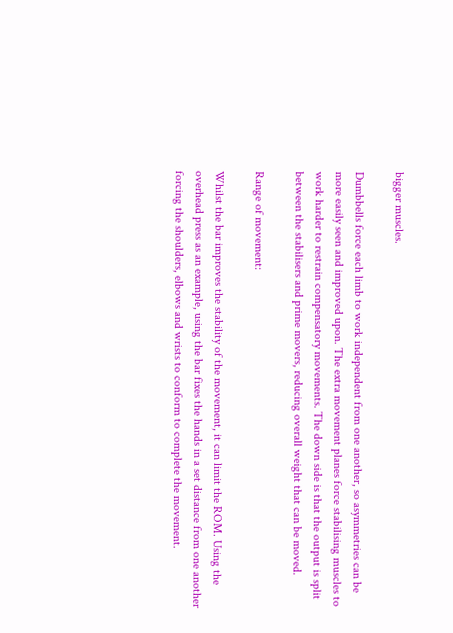bigger muscles.

Dumbbells force each limb to work independent from one another, so asymmetries can be more easily seen and improved upon. The extra movement planes force stabilising muscles to work harder to restrain compensatory movements. The down side is that the output is split between the stabilisers and prime movers, reducing overall weight that can be moved.

Range of movement:

Whilst the bar improves the stability of the movement, it can limit the ROM. Using the overhead press as an example, using the bar fixes the hands in a set distance from one another forcing the shoulders, elbows and wrists to conform to complete the movement.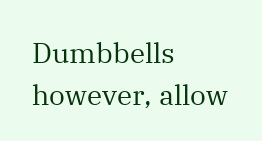Dumbbells however, allow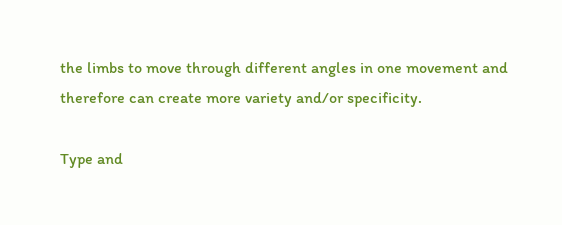the limbs to move through different angles in one movement and therefore can create more variety and/or specificity.

Type and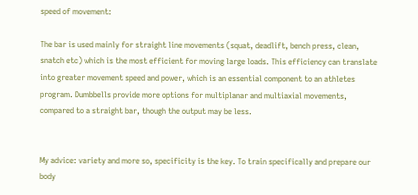speed of movement:

The bar is used mainly for straight line movements (squat, deadlift, bench press, clean, snatch etc) which is the most efficient for moving large loads. This efficiency can translate into greater movement speed and power, which is an essential component to an athletes program. Dumbbells provide more options for multiplanar and multiaxial movements, compared to a straight bar, though the output may be less.


My advice: variety and more so, specificity is the key. To train specifically and prepare our body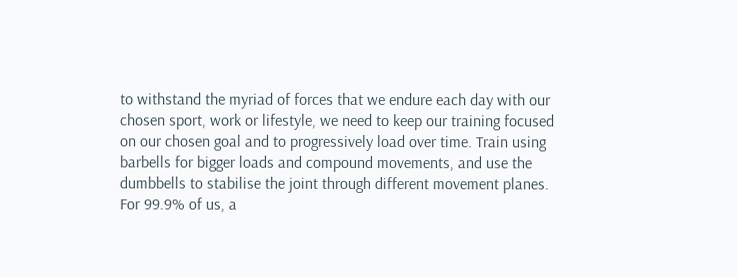to withstand the myriad of forces that we endure each day with our chosen sport, work or lifestyle, we need to keep our training focused on our chosen goal and to progressively load over time. Train using barbells for bigger loads and compound movements, and use the dumbbells to stabilise the joint through different movement planes. For 99.9% of us, a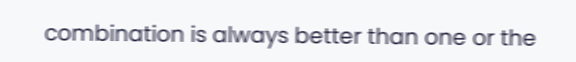combination is always better than one or the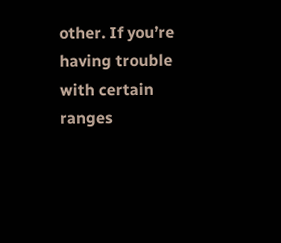other. If you’re having trouble with certain ranges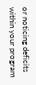or noticing deficits within your program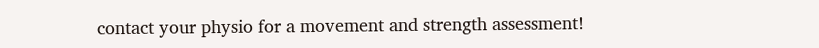contact your physio for a movement and strength assessment!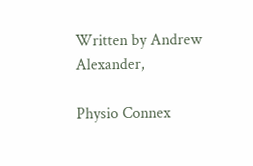Written by Andrew Alexander,

Physio Connex